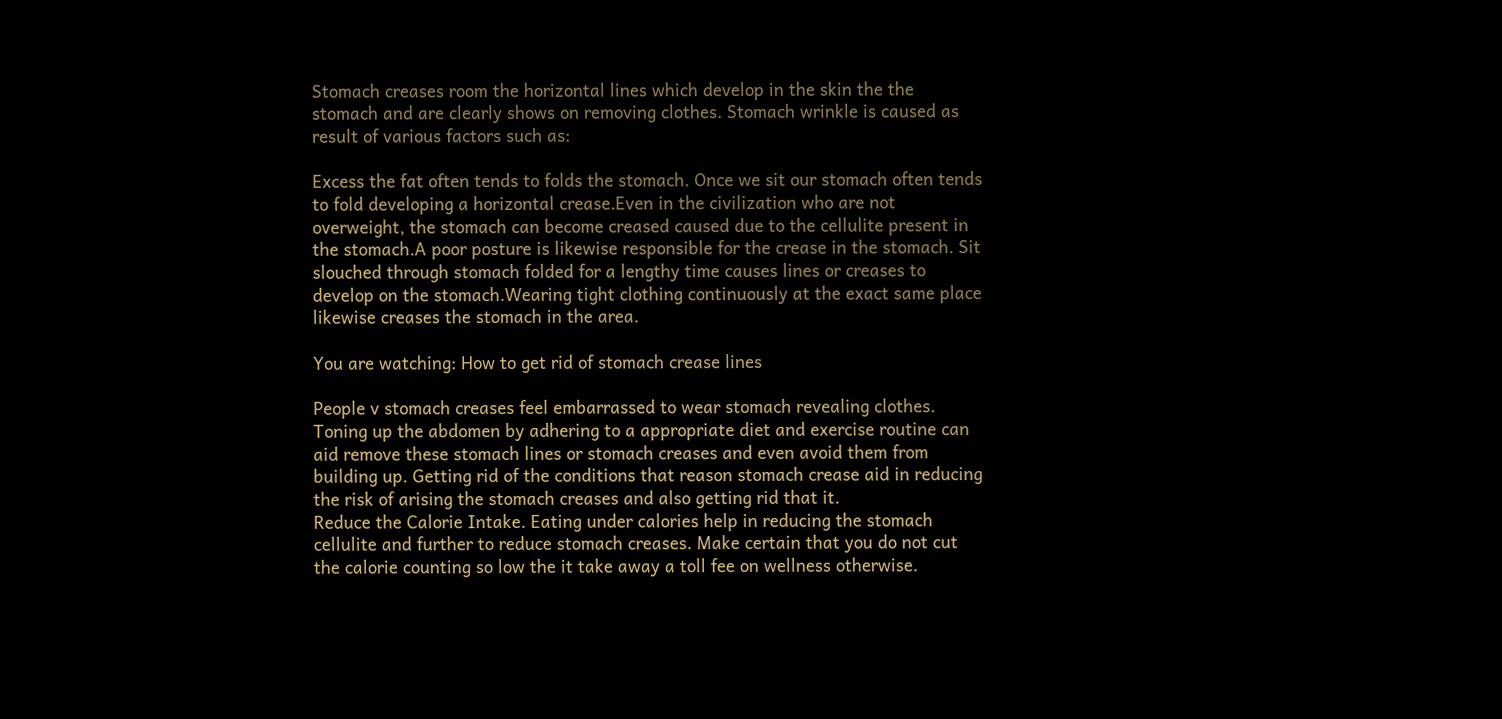Stomach creases room the horizontal lines which develop in the skin the the stomach and are clearly shows on removing clothes. Stomach wrinkle is caused as result of various factors such as:

Excess the fat often tends to folds the stomach. Once we sit our stomach often tends to fold developing a horizontal crease.Even in the civilization who are not overweight, the stomach can become creased caused due to the cellulite present in the stomach.A poor posture is likewise responsible for the crease in the stomach. Sit slouched through stomach folded for a lengthy time causes lines or creases to develop on the stomach.Wearing tight clothing continuously at the exact same place likewise creases the stomach in the area.

You are watching: How to get rid of stomach crease lines

People v stomach creases feel embarrassed to wear stomach revealing clothes. Toning up the abdomen by adhering to a appropriate diet and exercise routine can aid remove these stomach lines or stomach creases and even avoid them from building up. Getting rid of the conditions that reason stomach crease aid in reducing the risk of arising the stomach creases and also getting rid that it.
Reduce the Calorie Intake. Eating under calories help in reducing the stomach cellulite and further to reduce stomach creases. Make certain that you do not cut the calorie counting so low the it take away a toll fee on wellness otherwise.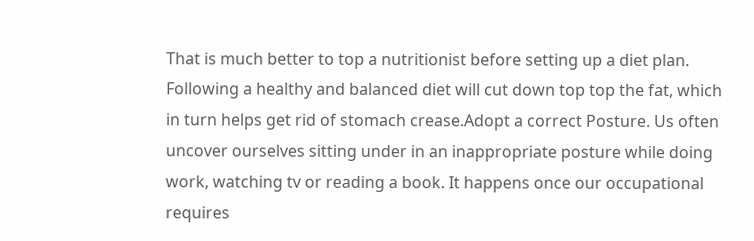That is much better to top a nutritionist before setting up a diet plan. Following a healthy and balanced diet will cut down top top the fat, which in turn helps get rid of stomach crease.Adopt a correct Posture. Us often uncover ourselves sitting under in an inappropriate posture while doing work, watching tv or reading a book. It happens once our occupational requires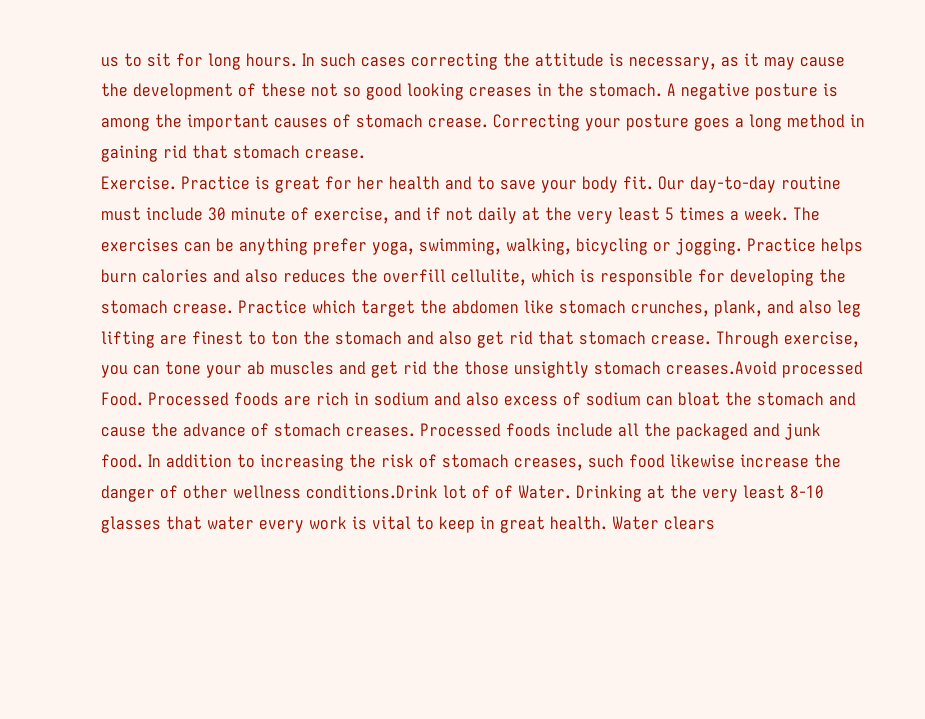us to sit for long hours. In such cases correcting the attitude is necessary, as it may cause the development of these not so good looking creases in the stomach. A negative posture is among the important causes of stomach crease. Correcting your posture goes a long method in gaining rid that stomach crease.
Exercise. Practice is great for her health and to save your body fit. Our day-to-day routine must include 30 minute of exercise, and if not daily at the very least 5 times a week. The exercises can be anything prefer yoga, swimming, walking, bicycling or jogging. Practice helps burn calories and also reduces the overfill cellulite, which is responsible for developing the stomach crease. Practice which target the abdomen like stomach crunches, plank, and also leg lifting are finest to ton the stomach and also get rid that stomach crease. Through exercise, you can tone your ab muscles and get rid the those unsightly stomach creases.Avoid processed Food. Processed foods are rich in sodium and also excess of sodium can bloat the stomach and cause the advance of stomach creases. Processed foods include all the packaged and junk food. In addition to increasing the risk of stomach creases, such food likewise increase the danger of other wellness conditions.Drink lot of of Water. Drinking at the very least 8-10 glasses that water every work is vital to keep in great health. Water clears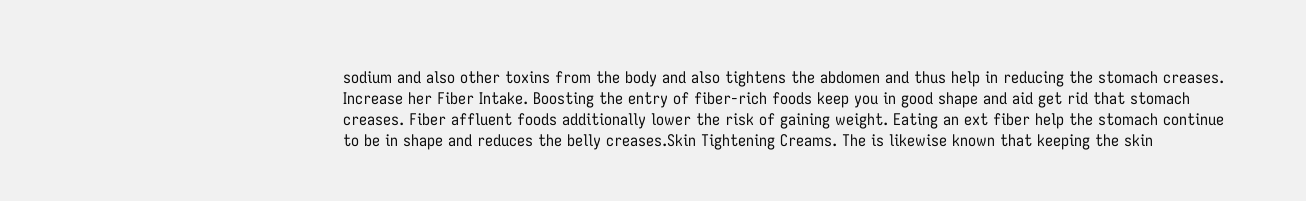sodium and also other toxins from the body and also tightens the abdomen and thus help in reducing the stomach creases.
Increase her Fiber Intake. Boosting the entry of fiber-rich foods keep you in good shape and aid get rid that stomach creases. Fiber affluent foods additionally lower the risk of gaining weight. Eating an ext fiber help the stomach continue to be in shape and reduces the belly creases.Skin Tightening Creams. The is likewise known that keeping the skin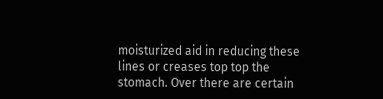moisturized aid in reducing these lines or creases top top the stomach. Over there are certain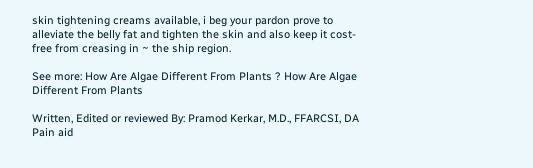skin tightening creams available, i beg your pardon prove to alleviate the belly fat and tighten the skin and also keep it cost-free from creasing in ~ the ship region.

See more: How Are Algae Different From Plants ? How Are Algae Different From Plants

Written, Edited or reviewed By: Pramod Kerkar, M.D., FFARCSI, DA Pain aid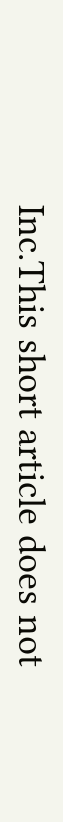Inc.This short article does not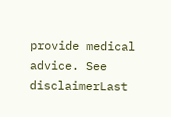provide medical advice. See disclaimerLast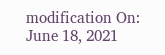modification On: June 18, 2021